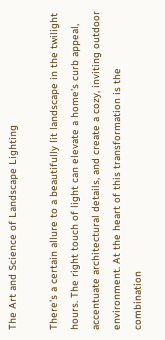The Art and Science of Landscape Lighting

There’s a certain allure to a beautifully lit landscape in the twilight hours. The right touch of light can elevate a home’s curb appeal, accentuate architectural details, and create a cozy, inviting outdoor environment. At the heart of this transformation is the combination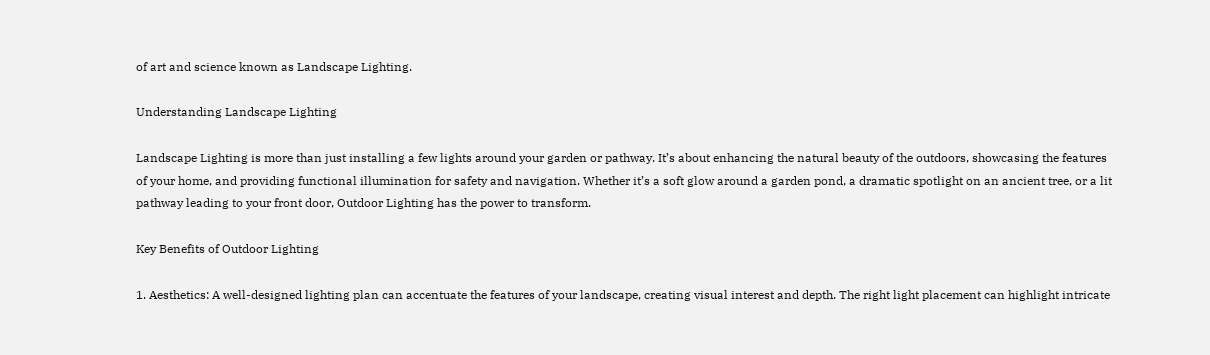of art and science known as Landscape Lighting.

Understanding Landscape Lighting

Landscape Lighting is more than just installing a few lights around your garden or pathway. It’s about enhancing the natural beauty of the outdoors, showcasing the features of your home, and providing functional illumination for safety and navigation. Whether it’s a soft glow around a garden pond, a dramatic spotlight on an ancient tree, or a lit pathway leading to your front door, Outdoor Lighting has the power to transform.

Key Benefits of Outdoor Lighting

1. Aesthetics: A well-designed lighting plan can accentuate the features of your landscape, creating visual interest and depth. The right light placement can highlight intricate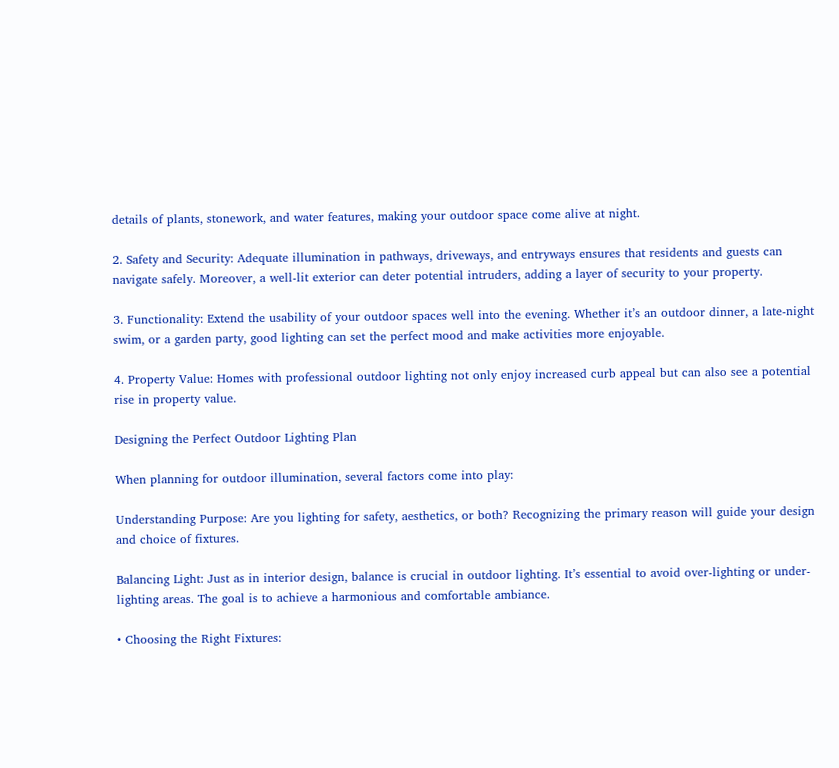details of plants, stonework, and water features, making your outdoor space come alive at night.

2. Safety and Security: Adequate illumination in pathways, driveways, and entryways ensures that residents and guests can navigate safely. Moreover, a well-lit exterior can deter potential intruders, adding a layer of security to your property.

3. Functionality: Extend the usability of your outdoor spaces well into the evening. Whether it’s an outdoor dinner, a late-night swim, or a garden party, good lighting can set the perfect mood and make activities more enjoyable.

4. Property Value: Homes with professional outdoor lighting not only enjoy increased curb appeal but can also see a potential rise in property value.

Designing the Perfect Outdoor Lighting Plan

When planning for outdoor illumination, several factors come into play:

Understanding Purpose: Are you lighting for safety, aesthetics, or both? Recognizing the primary reason will guide your design and choice of fixtures.

Balancing Light: Just as in interior design, balance is crucial in outdoor lighting. It’s essential to avoid over-lighting or under-lighting areas. The goal is to achieve a harmonious and comfortable ambiance.

• Choosing the Right Fixtures: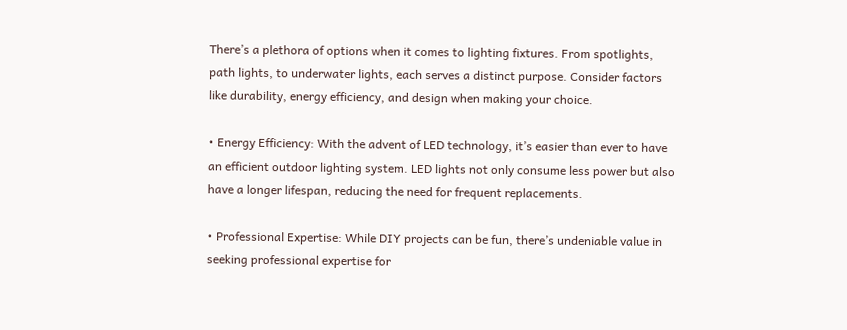There’s a plethora of options when it comes to lighting fixtures. From spotlights, path lights, to underwater lights, each serves a distinct purpose. Consider factors like durability, energy efficiency, and design when making your choice.

• Energy Efficiency: With the advent of LED technology, it’s easier than ever to have an efficient outdoor lighting system. LED lights not only consume less power but also have a longer lifespan, reducing the need for frequent replacements.

• Professional Expertise: While DIY projects can be fun, there’s undeniable value in seeking professional expertise for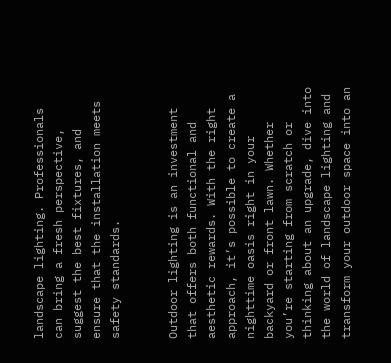landscape lighting. Professionals can bring a fresh perspective, suggest the best fixtures, and ensure that the installation meets safety standards.


Outdoor lighting is an investment that offers both functional and aesthetic rewards. With the right approach, it’s possible to create a nighttime oasis right in your backyard or front lawn. Whether you’re starting from scratch or thinking about an upgrade, dive into the world of landscape lighting and transform your outdoor space into an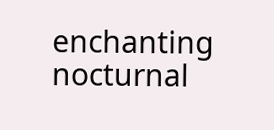enchanting nocturnal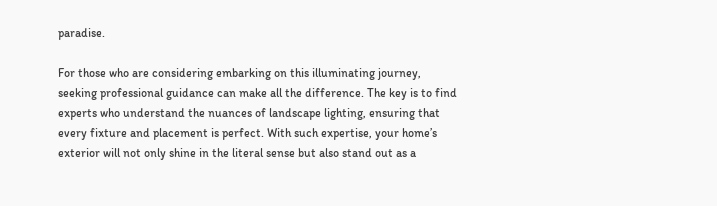paradise.

For those who are considering embarking on this illuminating journey, seeking professional guidance can make all the difference. The key is to find experts who understand the nuances of landscape lighting, ensuring that every fixture and placement is perfect. With such expertise, your home’s exterior will not only shine in the literal sense but also stand out as a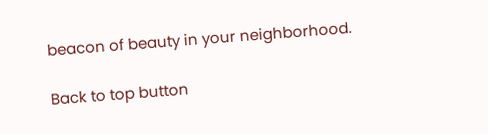beacon of beauty in your neighborhood.

Back to top button